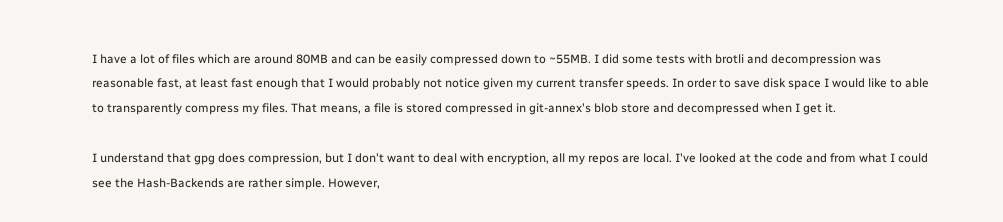I have a lot of files which are around 80MB and can be easily compressed down to ~55MB. I did some tests with brotli and decompression was reasonable fast, at least fast enough that I would probably not notice given my current transfer speeds. In order to save disk space I would like to able to transparently compress my files. That means, a file is stored compressed in git-annex's blob store and decompressed when I get it.

I understand that gpg does compression, but I don't want to deal with encryption, all my repos are local. I've looked at the code and from what I could see the Hash-Backends are rather simple. However,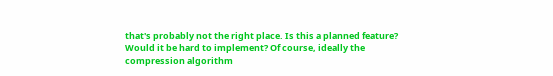that's probably not the right place. Is this a planned feature? Would it be hard to implement? Of course, ideally the compression algorithm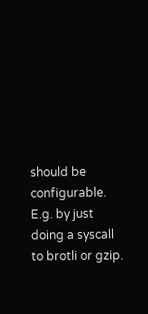should be configurable. E.g. by just doing a syscall to brotli or gzip.